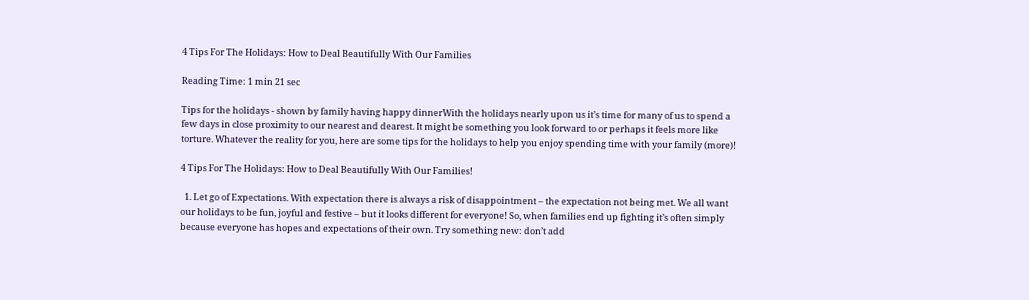4 Tips For The Holidays: How to Deal Beautifully With Our Families

Reading Time: 1 min 21 sec

Tips for the holidays - shown by family having happy dinnerWith the holidays nearly upon us it’s time for many of us to spend a few days in close proximity to our nearest and dearest. It might be something you look forward to or perhaps it feels more like torture. Whatever the reality for you, here are some tips for the holidays to help you enjoy spending time with your family (more)!

4 Tips For The Holidays: How to Deal Beautifully With Our Families!

  1. Let go of Expectations. With expectation there is always a risk of disappointment – the expectation not being met. We all want our holidays to be fun, joyful and festive – but it looks different for everyone! So, when families end up fighting it’s often simply because everyone has hopes and expectations of their own. Try something new: don’t add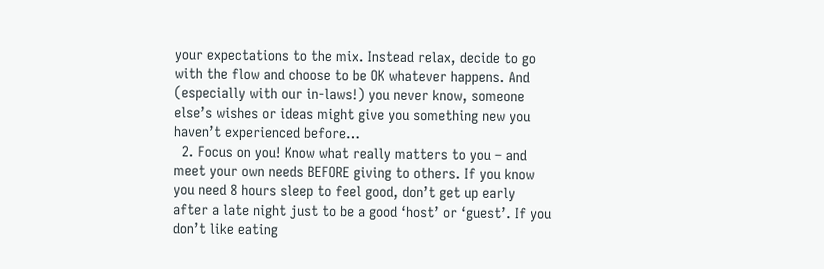your expectations to the mix. Instead relax, decide to go with the flow and choose to be OK whatever happens. And (especially with our in-laws!) you never know, someone else’s wishes or ideas might give you something new you haven’t experienced before…
  2. Focus on you! Know what really matters to you – and meet your own needs BEFORE giving to others. If you know you need 8 hours sleep to feel good, don’t get up early after a late night just to be a good ‘host’ or ‘guest’. If you don’t like eating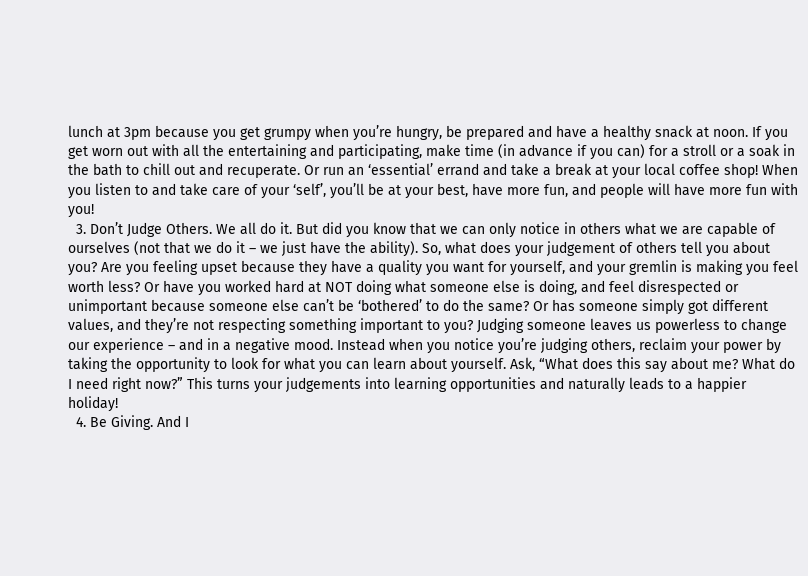lunch at 3pm because you get grumpy when you’re hungry, be prepared and have a healthy snack at noon. If you get worn out with all the entertaining and participating, make time (in advance if you can) for a stroll or a soak in the bath to chill out and recuperate. Or run an ‘essential’ errand and take a break at your local coffee shop! When you listen to and take care of your ‘self’, you’ll be at your best, have more fun, and people will have more fun with you!
  3. Don’t Judge Others. We all do it. But did you know that we can only notice in others what we are capable of ourselves (not that we do it – we just have the ability). So, what does your judgement of others tell you about you? Are you feeling upset because they have a quality you want for yourself, and your gremlin is making you feel worth less? Or have you worked hard at NOT doing what someone else is doing, and feel disrespected or unimportant because someone else can’t be ‘bothered’ to do the same? Or has someone simply got different values, and they’re not respecting something important to you? Judging someone leaves us powerless to change our experience – and in a negative mood. Instead when you notice you’re judging others, reclaim your power by taking the opportunity to look for what you can learn about yourself. Ask, “What does this say about me? What do I need right now?” This turns your judgements into learning opportunities and naturally leads to a happier holiday!
  4. Be Giving. And I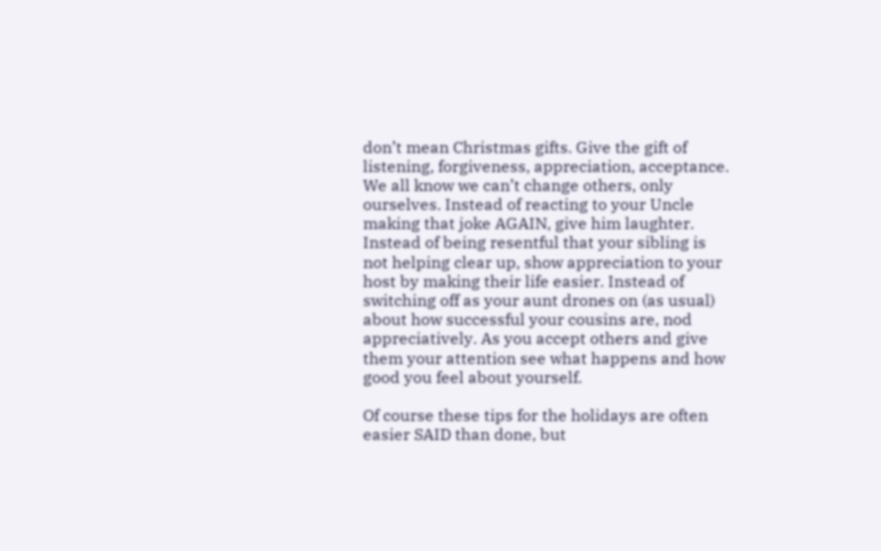don’t mean Christmas gifts. Give the gift of listening, forgiveness, appreciation, acceptance. We all know we can’t change others, only ourselves. Instead of reacting to your Uncle making that joke AGAIN, give him laughter. Instead of being resentful that your sibling is not helping clear up, show appreciation to your host by making their life easier. Instead of switching off as your aunt drones on (as usual) about how successful your cousins are, nod appreciatively. As you accept others and give them your attention see what happens and how good you feel about yourself.

Of course these tips for the holidays are often easier SAID than done, but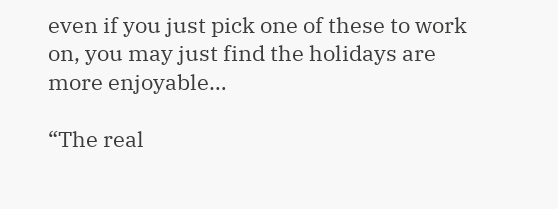even if you just pick one of these to work on, you may just find the holidays are more enjoyable…

“The real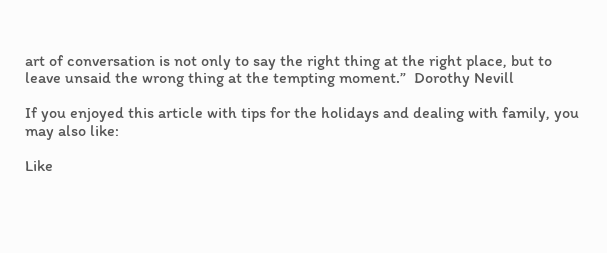art of conversation is not only to say the right thing at the right place, but to leave unsaid the wrong thing at the tempting moment.”  Dorothy Nevill

If you enjoyed this article with tips for the holidays and dealing with family, you may also like:

Like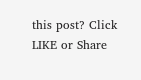this post? Click LIKE or Share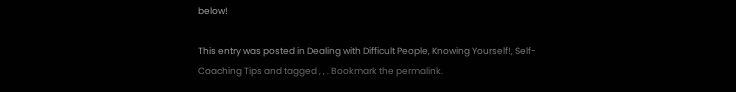below!

This entry was posted in Dealing with Difficult People, Knowing Yourself!, Self-Coaching Tips and tagged , , . Bookmark the permalink.